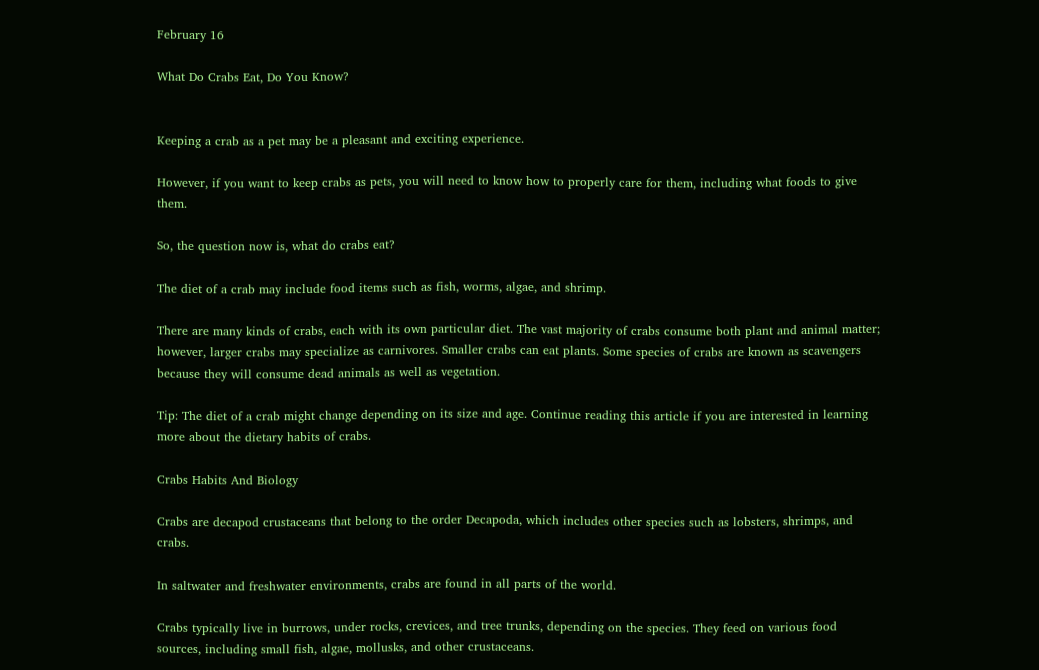February 16

What Do Crabs Eat, Do You Know?


Keeping a crab as a pet may be a pleasant and exciting experience.

However, if you want to keep crabs as pets, you will need to know how to properly care for them, including what foods to give them.

So, the question now is, what do crabs eat?

The diet of a crab may include food items such as fish, worms, algae, and shrimp.

There are many kinds of crabs, each with its own particular diet. The vast majority of crabs consume both plant and animal matter; however, larger crabs may specialize as carnivores. Smaller crabs can eat plants. Some species of crabs are known as scavengers because they will consume dead animals as well as vegetation.

Tip: The diet of a crab might change depending on its size and age. Continue reading this article if you are interested in learning more about the dietary habits of crabs.

Crabs Habits And Biology

Crabs are decapod crustaceans that belong to the order Decapoda, which includes other species such as lobsters, shrimps, and crabs.

In saltwater and freshwater environments, crabs are found in all parts of the world.

Crabs typically live in burrows, under rocks, crevices, and tree trunks, depending on the species. They feed on various food sources, including small fish, algae, mollusks, and other crustaceans.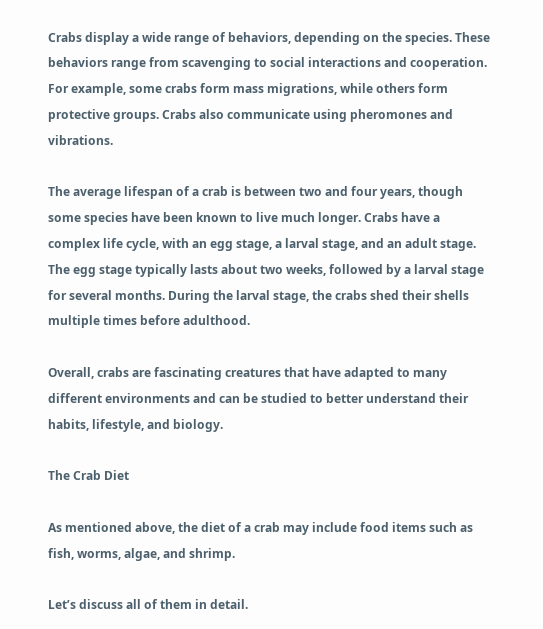Crabs display a wide range of behaviors, depending on the species. These behaviors range from scavenging to social interactions and cooperation. For example, some crabs form mass migrations, while others form protective groups. Crabs also communicate using pheromones and vibrations.

The average lifespan of a crab is between two and four years, though some species have been known to live much longer. Crabs have a complex life cycle, with an egg stage, a larval stage, and an adult stage. The egg stage typically lasts about two weeks, followed by a larval stage for several months. During the larval stage, the crabs shed their shells multiple times before adulthood.

Overall, crabs are fascinating creatures that have adapted to many different environments and can be studied to better understand their habits, lifestyle, and biology.

The Crab Diet

As mentioned above, the diet of a crab may include food items such as fish, worms, algae, and shrimp.

Let’s discuss all of them in detail.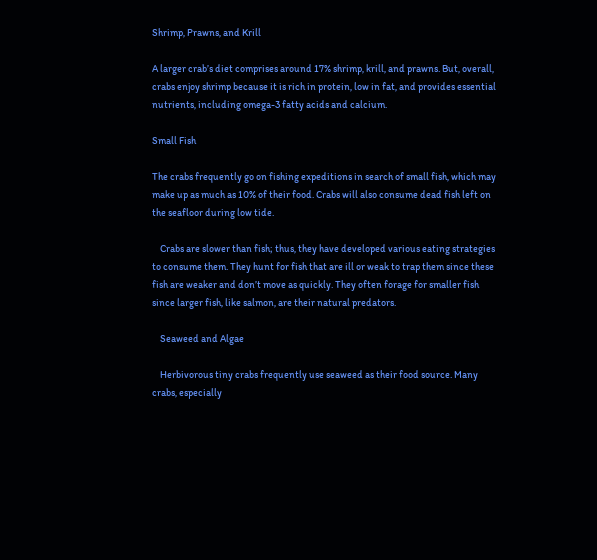Shrimp, Prawns, and Krill

A larger crab’s diet comprises around 17% shrimp, krill, and prawns. But, overall, crabs enjoy shrimp because it is rich in protein, low in fat, and provides essential nutrients, including omega-3 fatty acids and calcium.

Small Fish

The crabs frequently go on fishing expeditions in search of small fish, which may make up as much as 10% of their food. Crabs will also consume dead fish left on the seafloor during low tide.

    Crabs are slower than fish; thus, they have developed various eating strategies to consume them. They hunt for fish that are ill or weak to trap them since these fish are weaker and don’t move as quickly. They often forage for smaller fish since larger fish, like salmon, are their natural predators.

    Seaweed and Algae

    Herbivorous tiny crabs frequently use seaweed as their food source. Many crabs, especially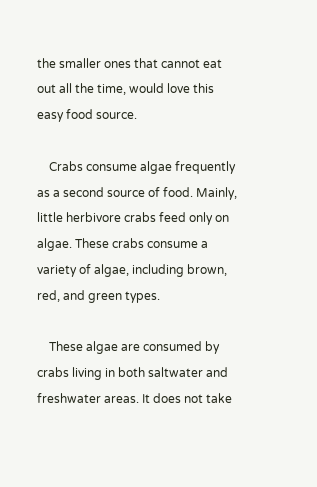the smaller ones that cannot eat out all the time, would love this easy food source.

    Crabs consume algae frequently as a second source of food. Mainly, little herbivore crabs feed only on algae. These crabs consume a variety of algae, including brown, red, and green types.

    These algae are consumed by crabs living in both saltwater and freshwater areas. It does not take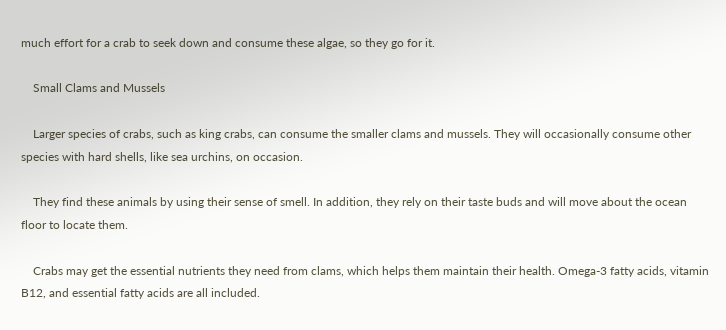much effort for a crab to seek down and consume these algae, so they go for it.

    Small Clams and Mussels

    Larger species of crabs, such as king crabs, can consume the smaller clams and mussels. They will occasionally consume other species with hard shells, like sea urchins, on occasion.

    They find these animals by using their sense of smell. In addition, they rely on their taste buds and will move about the ocean floor to locate them.

    Crabs may get the essential nutrients they need from clams, which helps them maintain their health. Omega-3 fatty acids, vitamin B12, and essential fatty acids are all included.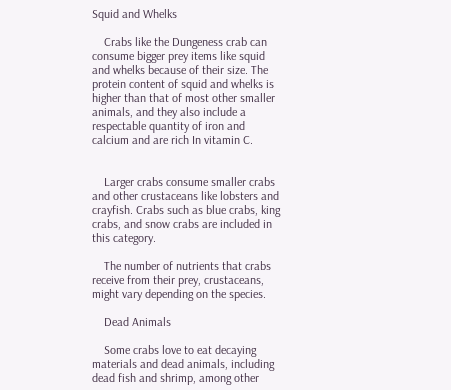Squid and Whelks

    Crabs like the Dungeness crab can consume bigger prey items like squid and whelks because of their size. The protein content of squid and whelks is higher than that of most other smaller animals, and they also include a respectable quantity of iron and calcium and are rich In vitamin C.


    Larger crabs consume smaller crabs and other crustaceans like lobsters and crayfish. Crabs such as blue crabs, king crabs, and snow crabs are included in this category.

    The number of nutrients that crabs receive from their prey, crustaceans, might vary depending on the species.

    Dead Animals

    Some crabs love to eat decaying materials and dead animals, including dead fish and shrimp, among other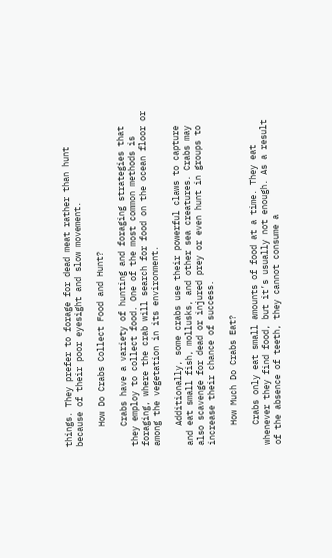things. They prefer to forage for dead meat rather than hunt because of their poor eyesight and slow movement.

    How Do Crabs Collect Food and Hunt?

    Crabs have a variety of hunting and foraging strategies that they employ to collect food. One of the most common methods is foraging, where the crab will search for food on the ocean floor or among the vegetation in its environment.

    Additionally, some crabs use their powerful claws to capture and eat small fish, mollusks, and other sea creatures. Crabs may also scavenge for dead or injured prey or even hunt in groups to increase their chance of success.

    How Much Do Crabs Eat?

    Crabs only eat small amounts of food at a time. They eat whenever they find food, but it’s usually not enough. As a result of the absence of teeth, they cannot consume a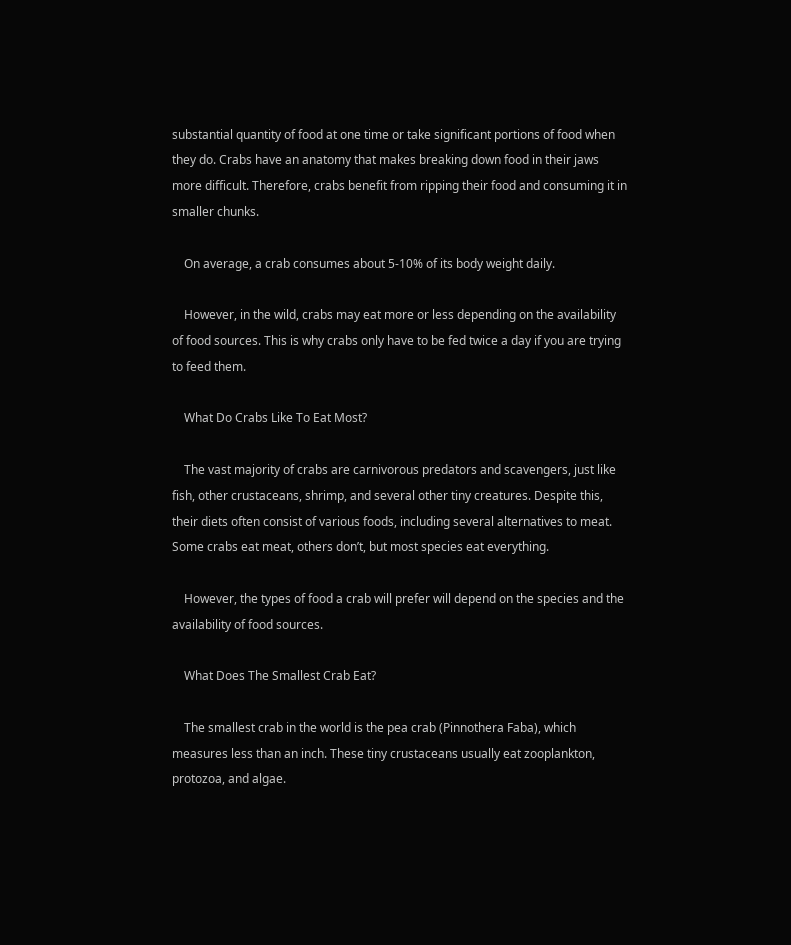substantial quantity of food at one time or take significant portions of food when they do. Crabs have an anatomy that makes breaking down food in their jaws more difficult. Therefore, crabs benefit from ripping their food and consuming it in smaller chunks.

    On average, a crab consumes about 5-10% of its body weight daily.

    However, in the wild, crabs may eat more or less depending on the availability of food sources. This is why crabs only have to be fed twice a day if you are trying to feed them.

    What Do Crabs Like To Eat Most?

    The vast majority of crabs are carnivorous predators and scavengers, just like fish, other crustaceans, shrimp, and several other tiny creatures. Despite this, their diets often consist of various foods, including several alternatives to meat. Some crabs eat meat, others don’t, but most species eat everything.

    However, the types of food a crab will prefer will depend on the species and the availability of food sources.

    What Does The Smallest Crab Eat?

    The smallest crab in the world is the pea crab (Pinnothera Faba), which measures less than an inch. These tiny crustaceans usually eat zooplankton, protozoa, and algae.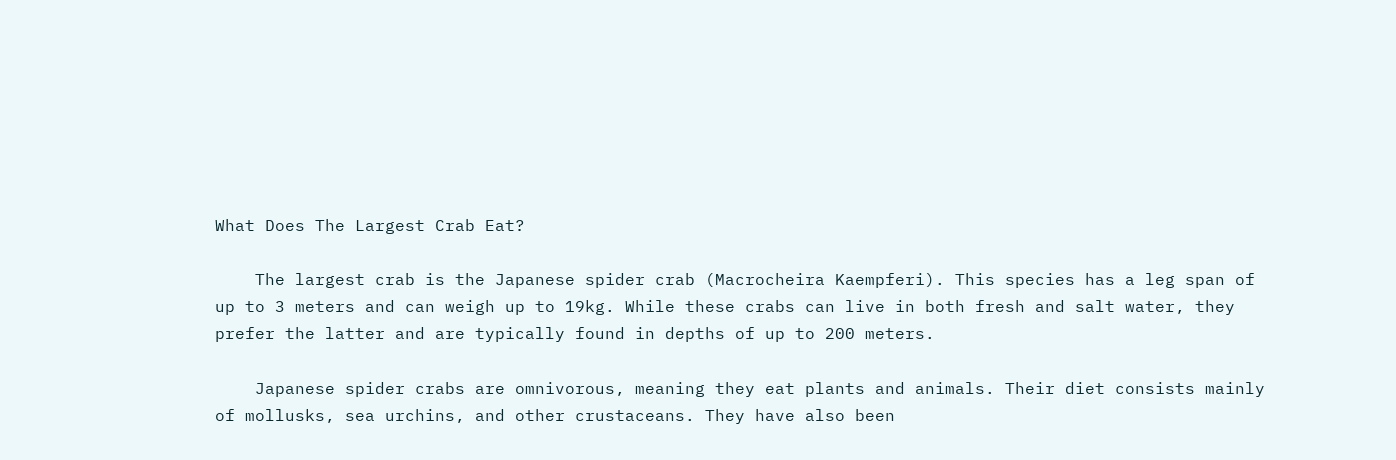What Does The Largest Crab Eat?

    The largest crab is the Japanese spider crab (Macrocheira Kaempferi). This species has a leg span of up to 3 meters and can weigh up to 19kg. While these crabs can live in both fresh and salt water, they prefer the latter and are typically found in depths of up to 200 meters.

    Japanese spider crabs are omnivorous, meaning they eat plants and animals. Their diet consists mainly of mollusks, sea urchins, and other crustaceans. They have also been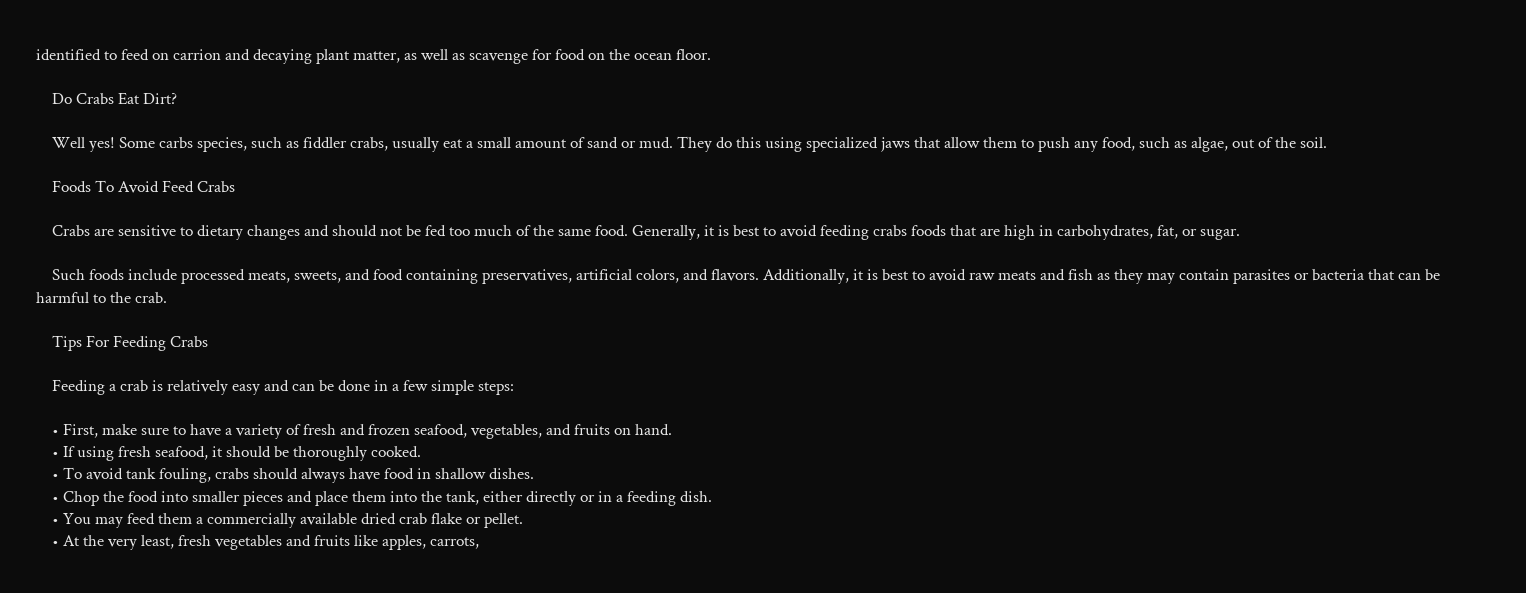identified to feed on carrion and decaying plant matter, as well as scavenge for food on the ocean floor.

    Do Crabs Eat Dirt?

    Well yes! Some carbs species, such as fiddler crabs, usually eat a small amount of sand or mud. They do this using specialized jaws that allow them to push any food, such as algae, out of the soil.

    Foods To Avoid Feed Crabs

    Crabs are sensitive to dietary changes and should not be fed too much of the same food. Generally, it is best to avoid feeding crabs foods that are high in carbohydrates, fat, or sugar.

    Such foods include processed meats, sweets, and food containing preservatives, artificial colors, and flavors. Additionally, it is best to avoid raw meats and fish as they may contain parasites or bacteria that can be harmful to the crab.

    Tips For Feeding Crabs

    Feeding a crab is relatively easy and can be done in a few simple steps:

    • First, make sure to have a variety of fresh and frozen seafood, vegetables, and fruits on hand.
    • If using fresh seafood, it should be thoroughly cooked.
    • To avoid tank fouling, crabs should always have food in shallow dishes.
    • Chop the food into smaller pieces and place them into the tank, either directly or in a feeding dish.
    • You may feed them a commercially available dried crab flake or pellet.
    • At the very least, fresh vegetables and fruits like apples, carrots,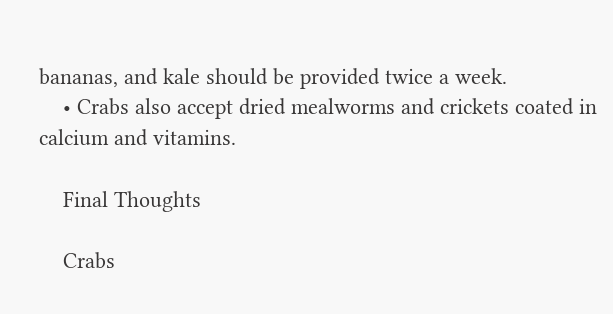bananas, and kale should be provided twice a week.
    • Crabs also accept dried mealworms and crickets coated in calcium and vitamins.

    Final Thoughts

    Crabs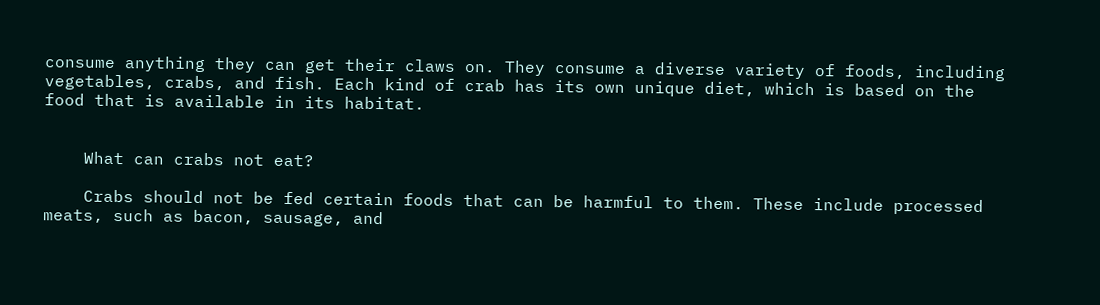consume anything they can get their claws on. They consume a diverse variety of foods, including vegetables, crabs, and fish. Each kind of crab has its own unique diet, which is based on the food that is available in its habitat.


    What can crabs not eat?

    Crabs should not be fed certain foods that can be harmful to them. These include processed meats, such as bacon, sausage, and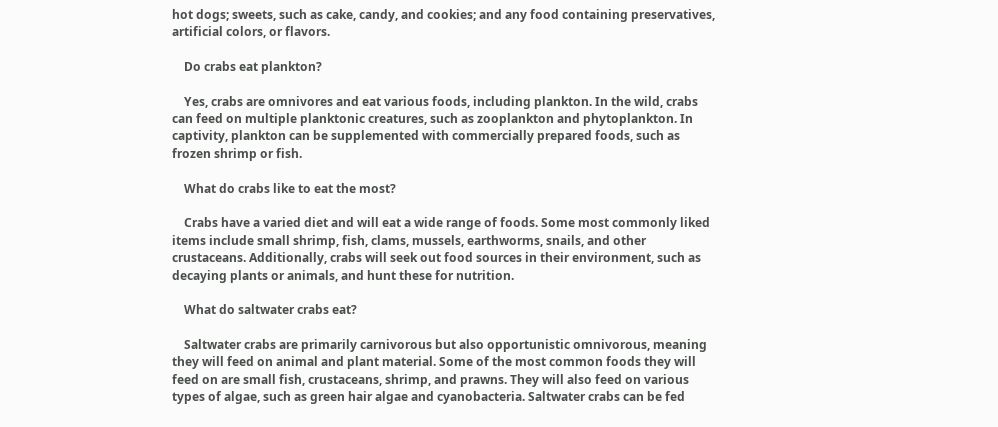hot dogs; sweets, such as cake, candy, and cookies; and any food containing preservatives, artificial colors, or flavors.

    Do crabs eat plankton?

    Yes, crabs are omnivores and eat various foods, including plankton. In the wild, crabs can feed on multiple planktonic creatures, such as zooplankton and phytoplankton. In captivity, plankton can be supplemented with commercially prepared foods, such as frozen shrimp or fish.

    What do crabs like to eat the most?

    Crabs have a varied diet and will eat a wide range of foods. Some most commonly liked items include small shrimp, fish, clams, mussels, earthworms, snails, and other crustaceans. Additionally, crabs will seek out food sources in their environment, such as decaying plants or animals, and hunt these for nutrition.

    What do saltwater crabs eat?

    Saltwater crabs are primarily carnivorous but also opportunistic omnivorous, meaning they will feed on animal and plant material. Some of the most common foods they will feed on are small fish, crustaceans, shrimp, and prawns. They will also feed on various types of algae, such as green hair algae and cyanobacteria. Saltwater crabs can be fed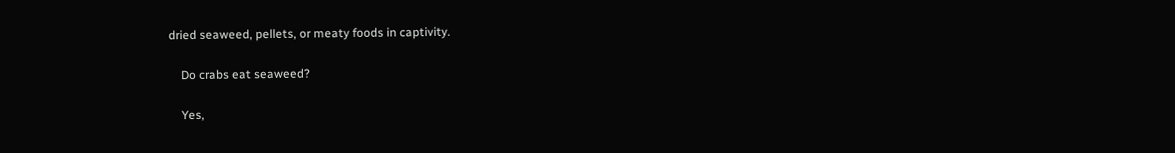dried seaweed, pellets, or meaty foods in captivity.

    Do crabs eat seaweed?

    Yes,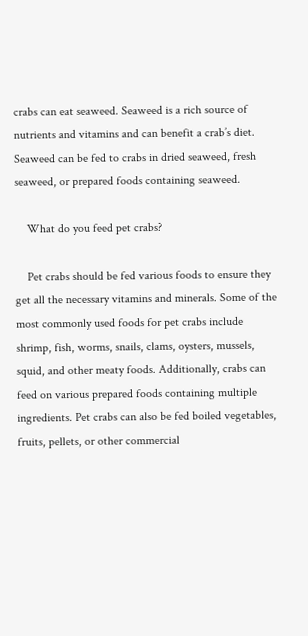crabs can eat seaweed. Seaweed is a rich source of nutrients and vitamins and can benefit a crab’s diet. Seaweed can be fed to crabs in dried seaweed, fresh seaweed, or prepared foods containing seaweed.

    What do you feed pet crabs?

    Pet crabs should be fed various foods to ensure they get all the necessary vitamins and minerals. Some of the most commonly used foods for pet crabs include shrimp, fish, worms, snails, clams, oysters, mussels, squid, and other meaty foods. Additionally, crabs can feed on various prepared foods containing multiple ingredients. Pet crabs can also be fed boiled vegetables, fruits, pellets, or other commercial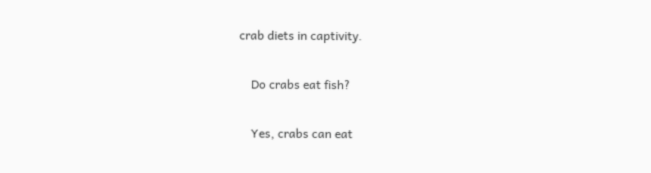crab diets in captivity.

    Do crabs eat fish?

    Yes, crabs can eat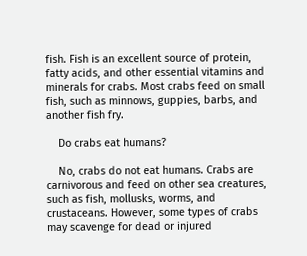fish. Fish is an excellent source of protein, fatty acids, and other essential vitamins and minerals for crabs. Most crabs feed on small fish, such as minnows, guppies, barbs, and another fish fry.

    Do crabs eat humans?

    No, crabs do not eat humans. Crabs are carnivorous and feed on other sea creatures, such as fish, mollusks, worms, and crustaceans. However, some types of crabs may scavenge for dead or injured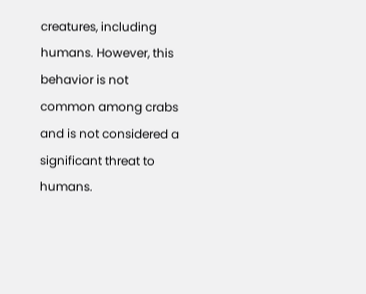creatures, including humans. However, this behavior is not common among crabs and is not considered a significant threat to humans.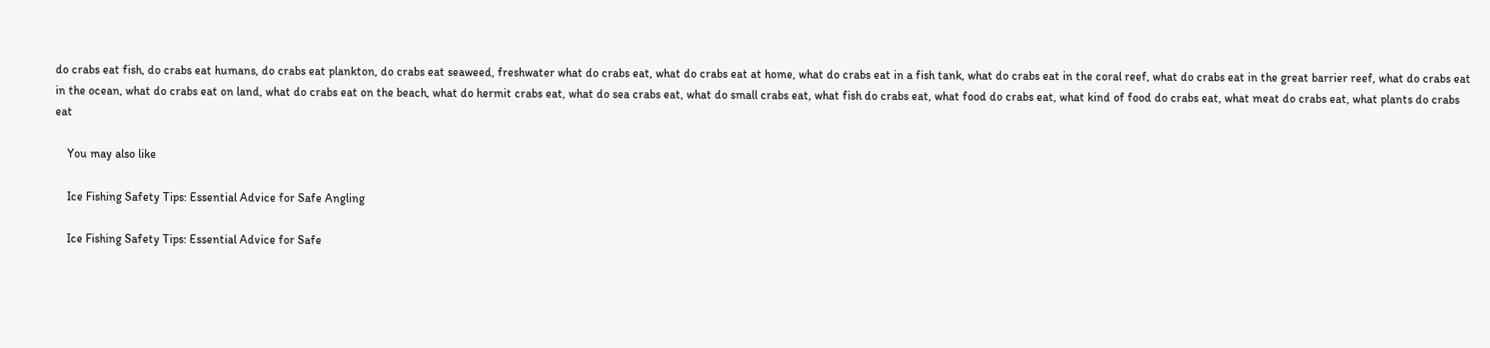do crabs eat fish, do crabs eat humans, do crabs eat plankton, do crabs eat seaweed, freshwater what do crabs eat, what do crabs eat at home, what do crabs eat in a fish tank, what do crabs eat in the coral reef, what do crabs eat in the great barrier reef, what do crabs eat in the ocean, what do crabs eat on land, what do crabs eat on the beach, what do hermit crabs eat, what do sea crabs eat, what do small crabs eat, what fish do crabs eat, what food do crabs eat, what kind of food do crabs eat, what meat do crabs eat, what plants do crabs eat

    You may also like

    Ice Fishing Safety Tips: Essential Advice for Safe Angling

    Ice Fishing Safety Tips: Essential Advice for Safe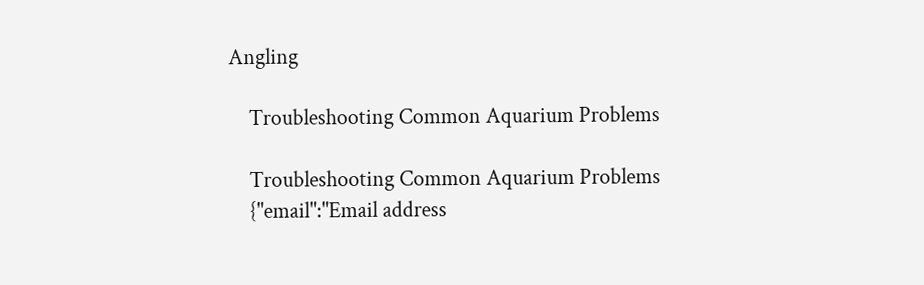Angling

    Troubleshooting Common Aquarium Problems

    Troubleshooting Common Aquarium Problems
    {"email":"Email address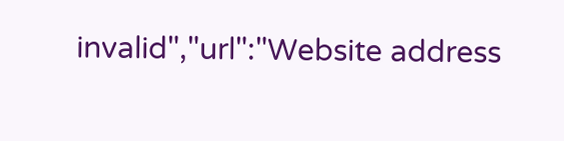invalid","url":"Website address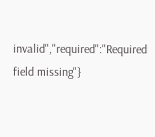invalid","required":"Required field missing"}